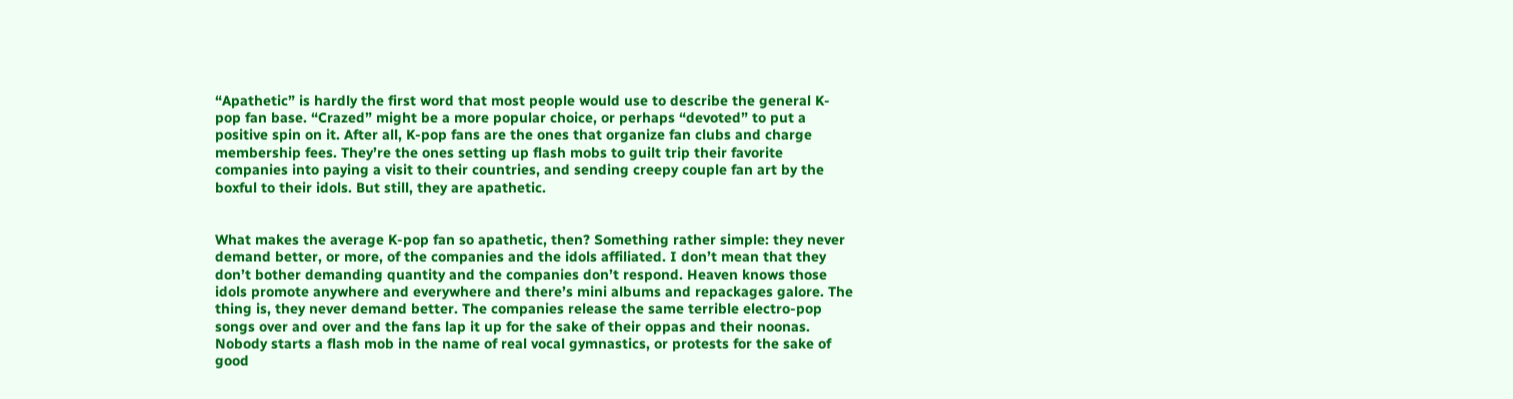“Apathetic” is hardly the first word that most people would use to describe the general K-pop fan base. “Crazed” might be a more popular choice, or perhaps “devoted” to put a positive spin on it. After all, K-pop fans are the ones that organize fan clubs and charge membership fees. They’re the ones setting up flash mobs to guilt trip their favorite companies into paying a visit to their countries, and sending creepy couple fan art by the boxful to their idols. But still, they are apathetic.


What makes the average K-pop fan so apathetic, then? Something rather simple: they never demand better, or more, of the companies and the idols affiliated. I don’t mean that they don’t bother demanding quantity and the companies don’t respond. Heaven knows those idols promote anywhere and everywhere and there’s mini albums and repackages galore. The thing is, they never demand better. The companies release the same terrible electro-pop songs over and over and the fans lap it up for the sake of their oppas and their noonas. Nobody starts a flash mob in the name of real vocal gymnastics, or protests for the sake of good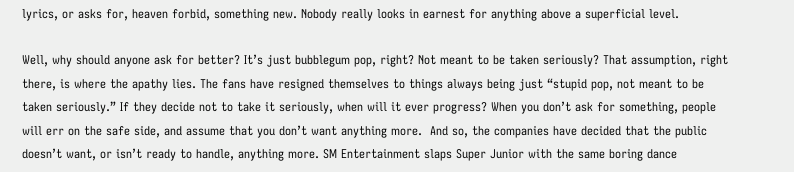lyrics, or asks for, heaven forbid, something new. Nobody really looks in earnest for anything above a superficial level.

Well, why should anyone ask for better? It’s just bubblegum pop, right? Not meant to be taken seriously? That assumption, right there, is where the apathy lies. The fans have resigned themselves to things always being just “stupid pop, not meant to be taken seriously.” If they decide not to take it seriously, when will it ever progress? When you don’t ask for something, people will err on the safe side, and assume that you don’t want anything more.  And so, the companies have decided that the public doesn’t want, or isn’t ready to handle, anything more. SM Entertainment slaps Super Junior with the same boring dance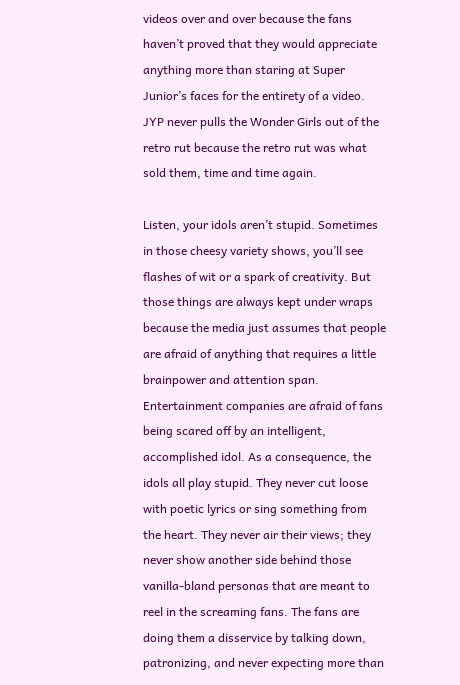videos over and over because the fans haven’t proved that they would appreciate anything more than staring at Super Junior’s faces for the entirety of a video. JYP never pulls the Wonder Girls out of the retro rut because the retro rut was what sold them, time and time again.

Listen, your idols aren’t stupid. Sometimes in those cheesy variety shows, you’ll see flashes of wit or a spark of creativity. But those things are always kept under wraps because the media just assumes that people are afraid of anything that requires a little brainpower and attention span. Entertainment companies are afraid of fans being scared off by an intelligent, accomplished idol. As a consequence, the idols all play stupid. They never cut loose with poetic lyrics or sing something from the heart. They never air their views; they never show another side behind those vanilla-bland personas that are meant to reel in the screaming fans. The fans are doing them a disservice by talking down, patronizing, and never expecting more than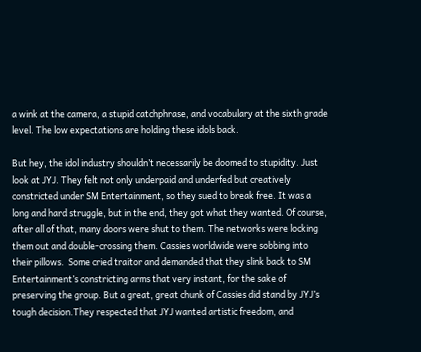a wink at the camera, a stupid catchphrase, and vocabulary at the sixth grade level. The low expectations are holding these idols back.

But hey, the idol industry shouldn’t necessarily be doomed to stupidity. Just look at JYJ. They felt not only underpaid and underfed but creatively constricted under SM Entertainment, so they sued to break free. It was a long and hard struggle, but in the end, they got what they wanted. Of course, after all of that, many doors were shut to them. The networks were locking them out and double-crossing them. Cassies worldwide were sobbing into their pillows.  Some cried traitor and demanded that they slink back to SM Entertainment’s constricting arms that very instant, for the sake of preserving the group. But a great, great chunk of Cassies did stand by JYJ’s tough decision.They respected that JYJ wanted artistic freedom, and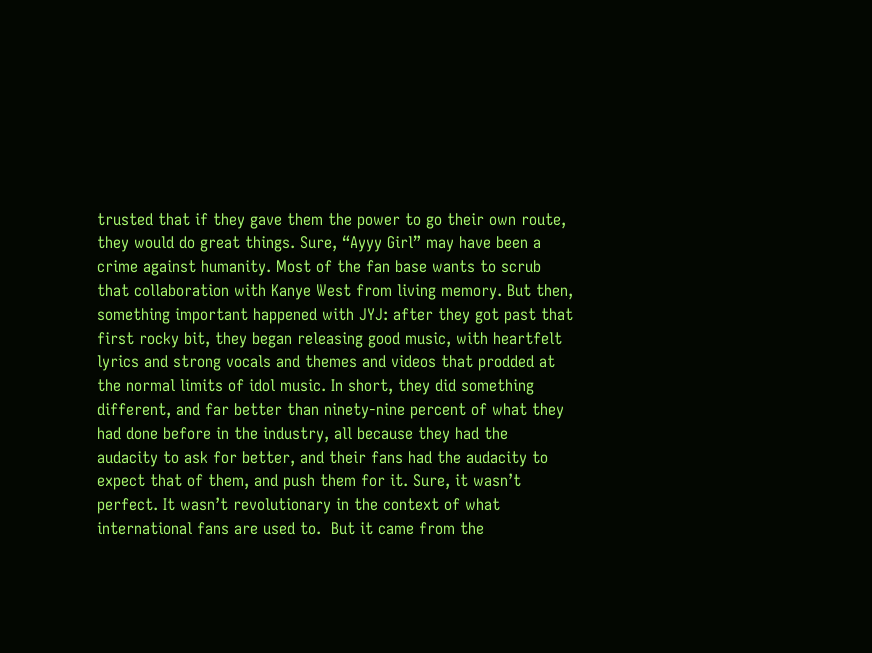trusted that if they gave them the power to go their own route, they would do great things. Sure, “Ayyy Girl” may have been a crime against humanity. Most of the fan base wants to scrub that collaboration with Kanye West from living memory. But then, something important happened with JYJ: after they got past that first rocky bit, they began releasing good music, with heartfelt lyrics and strong vocals and themes and videos that prodded at the normal limits of idol music. In short, they did something different, and far better than ninety-nine percent of what they had done before in the industry, all because they had the audacity to ask for better, and their fans had the audacity to expect that of them, and push them for it. Sure, it wasn’t perfect. It wasn’t revolutionary in the context of what international fans are used to.  But it came from the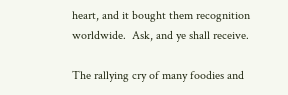heart, and it bought them recognition worldwide.  Ask, and ye shall receive.

The rallying cry of many foodies and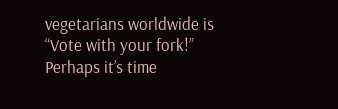vegetarians worldwide is “Vote with your fork!” Perhaps it’s time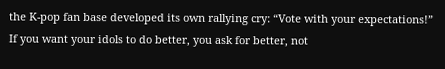the K-pop fan base developed its own rallying cry: “Vote with your expectations!” If you want your idols to do better, you ask for better, not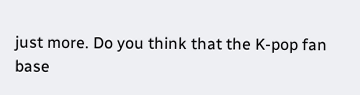just more. Do you think that the K-pop fan base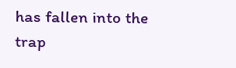has fallen into the trap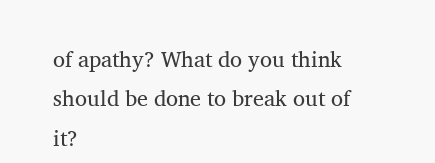of apathy? What do you think should be done to break out of it?